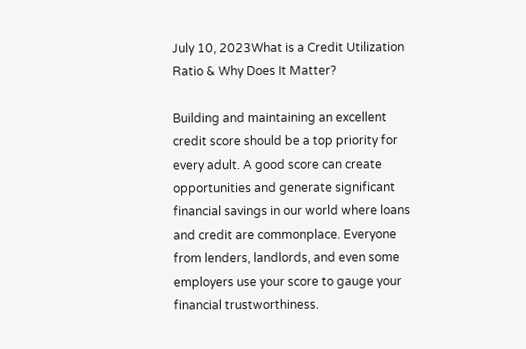July 10, 2023What is a Credit Utilization Ratio & Why Does It Matter?

Building and maintaining an excellent credit score should be a top priority for every adult. A good score can create opportunities and generate significant financial savings in our world where loans and credit are commonplace. Everyone from lenders, landlords, and even some employers use your score to gauge your financial trustworthiness.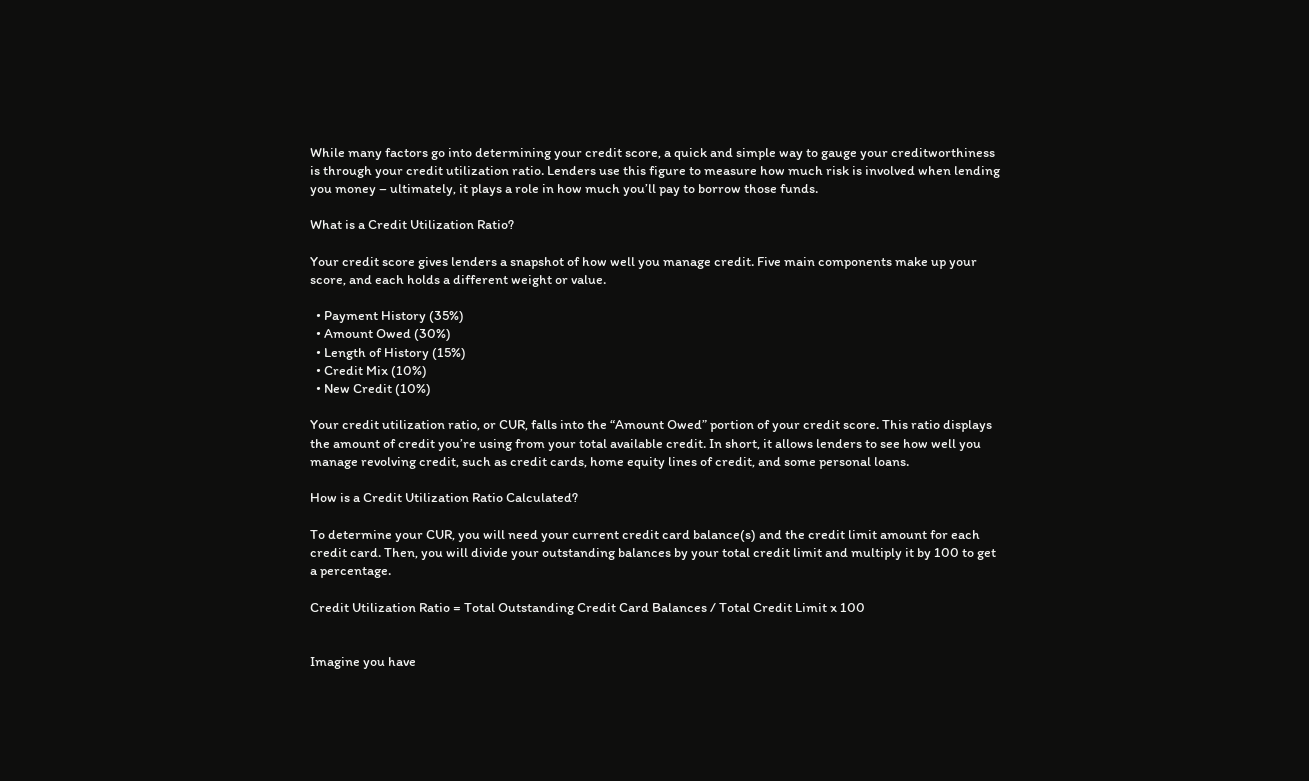While many factors go into determining your credit score, a quick and simple way to gauge your creditworthiness is through your credit utilization ratio. Lenders use this figure to measure how much risk is involved when lending you money – ultimately, it plays a role in how much you’ll pay to borrow those funds.

What is a Credit Utilization Ratio?

Your credit score gives lenders a snapshot of how well you manage credit. Five main components make up your score, and each holds a different weight or value.

  • Payment History (35%)
  • Amount Owed (30%)
  • Length of History (15%)
  • Credit Mix (10%)
  • New Credit (10%)

Your credit utilization ratio, or CUR, falls into the “Amount Owed” portion of your credit score. This ratio displays the amount of credit you’re using from your total available credit. In short, it allows lenders to see how well you manage revolving credit, such as credit cards, home equity lines of credit, and some personal loans.

How is a Credit Utilization Ratio Calculated?

To determine your CUR, you will need your current credit card balance(s) and the credit limit amount for each credit card. Then, you will divide your outstanding balances by your total credit limit and multiply it by 100 to get a percentage.

Credit Utilization Ratio = Total Outstanding Credit Card Balances / Total Credit Limit x 100


Imagine you have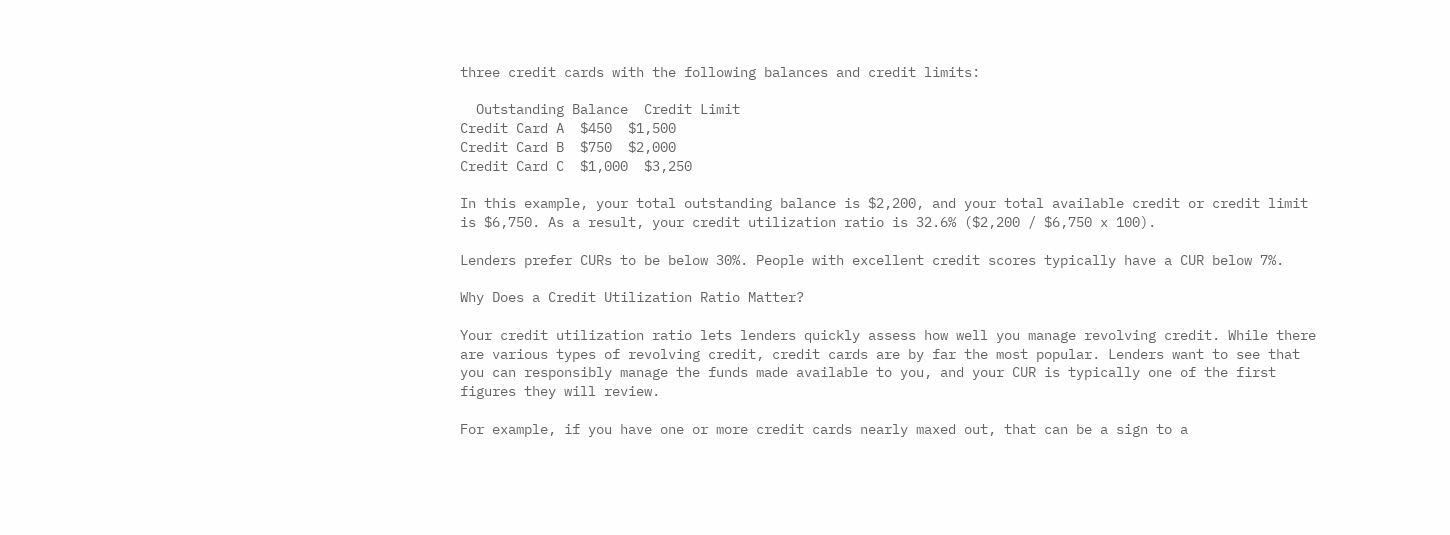three credit cards with the following balances and credit limits:

  Outstanding Balance  Credit Limit
Credit Card A  $450  $1,500
Credit Card B  $750  $2,000
Credit Card C  $1,000  $3,250

In this example, your total outstanding balance is $2,200, and your total available credit or credit limit is $6,750. As a result, your credit utilization ratio is 32.6% ($2,200 / $6,750 x 100).

Lenders prefer CURs to be below 30%. People with excellent credit scores typically have a CUR below 7%.

Why Does a Credit Utilization Ratio Matter?

Your credit utilization ratio lets lenders quickly assess how well you manage revolving credit. While there are various types of revolving credit, credit cards are by far the most popular. Lenders want to see that you can responsibly manage the funds made available to you, and your CUR is typically one of the first figures they will review.

For example, if you have one or more credit cards nearly maxed out, that can be a sign to a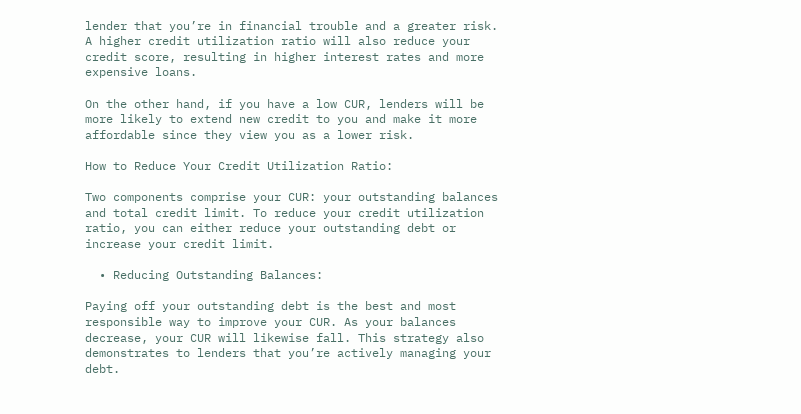lender that you’re in financial trouble and a greater risk. A higher credit utilization ratio will also reduce your credit score, resulting in higher interest rates and more expensive loans.

On the other hand, if you have a low CUR, lenders will be more likely to extend new credit to you and make it more affordable since they view you as a lower risk.

How to Reduce Your Credit Utilization Ratio:

Two components comprise your CUR: your outstanding balances and total credit limit. To reduce your credit utilization ratio, you can either reduce your outstanding debt or increase your credit limit.

  • Reducing Outstanding Balances:

Paying off your outstanding debt is the best and most responsible way to improve your CUR. As your balances decrease, your CUR will likewise fall. This strategy also demonstrates to lenders that you’re actively managing your debt.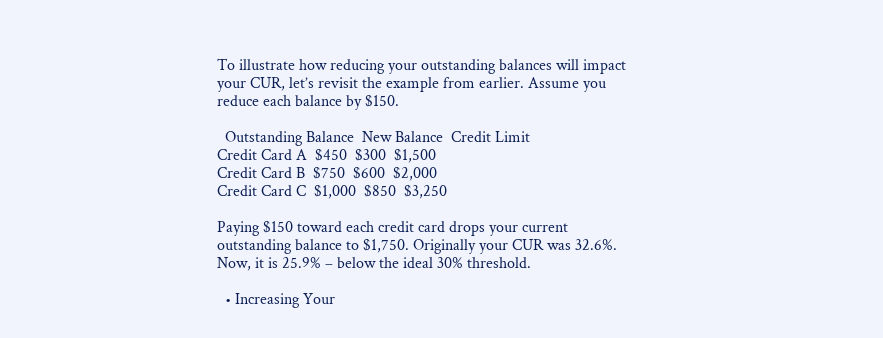To illustrate how reducing your outstanding balances will impact your CUR, let’s revisit the example from earlier. Assume you reduce each balance by $150.

  Outstanding Balance  New Balance  Credit Limit
Credit Card A  $450  $300  $1,500
Credit Card B  $750  $600  $2,000
Credit Card C  $1,000  $850  $3,250

Paying $150 toward each credit card drops your current outstanding balance to $1,750. Originally your CUR was 32.6%. Now, it is 25.9% – below the ideal 30% threshold.

  • Increasing Your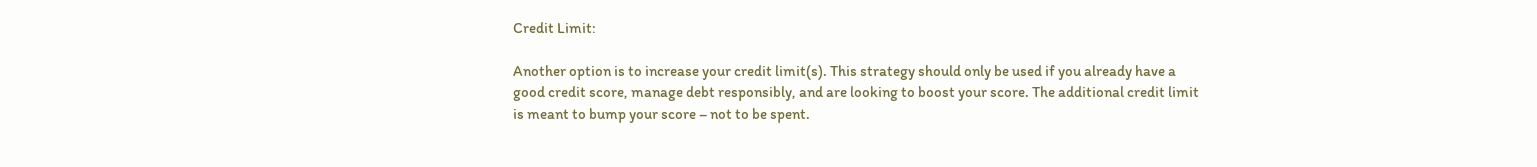Credit Limit:

Another option is to increase your credit limit(s). This strategy should only be used if you already have a good credit score, manage debt responsibly, and are looking to boost your score. The additional credit limit is meant to bump your score – not to be spent.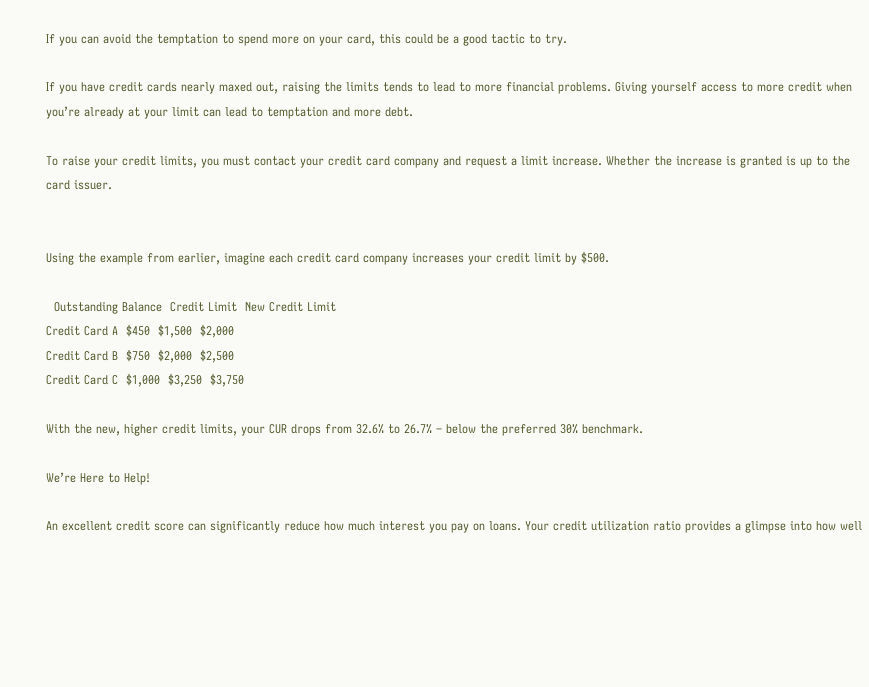If you can avoid the temptation to spend more on your card, this could be a good tactic to try.

If you have credit cards nearly maxed out, raising the limits tends to lead to more financial problems. Giving yourself access to more credit when you’re already at your limit can lead to temptation and more debt.

To raise your credit limits, you must contact your credit card company and request a limit increase. Whether the increase is granted is up to the card issuer.


Using the example from earlier, imagine each credit card company increases your credit limit by $500.

  Outstanding Balance  Credit Limit  New Credit Limit
Credit Card A  $450  $1,500  $2,000
Credit Card B  $750  $2,000  $2,500
Credit Card C  $1,000  $3,250  $3,750

With the new, higher credit limits, your CUR drops from 32.6% to 26.7% – below the preferred 30% benchmark.

We’re Here to Help!

An excellent credit score can significantly reduce how much interest you pay on loans. Your credit utilization ratio provides a glimpse into how well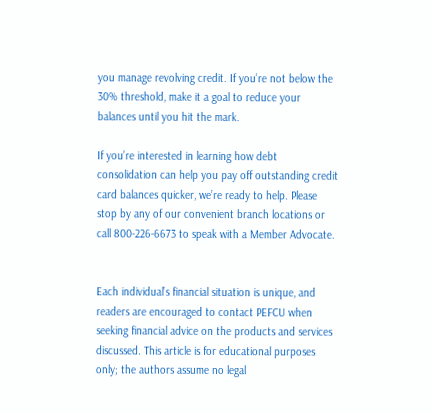you manage revolving credit. If you’re not below the 30% threshold, make it a goal to reduce your balances until you hit the mark.

If you’re interested in learning how debt consolidation can help you pay off outstanding credit card balances quicker, we’re ready to help. Please stop by any of our convenient branch locations or call 800-226-6673 to speak with a Member Advocate.


Each individual’s financial situation is unique, and readers are encouraged to contact PEFCU when seeking financial advice on the products and services discussed. This article is for educational purposes only; the authors assume no legal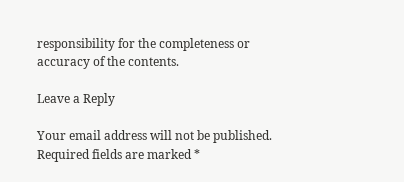responsibility for the completeness or accuracy of the contents.

Leave a Reply

Your email address will not be published. Required fields are marked *